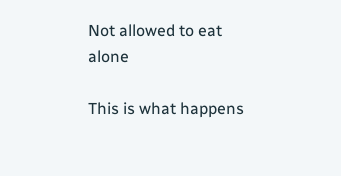Not allowed to eat alone

This is what happens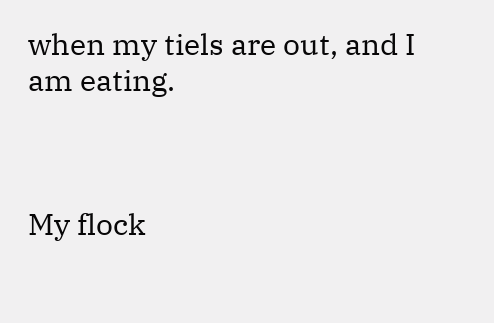when my tiels are out, and I am eating.



My flock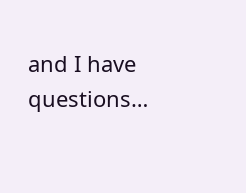and I have questions…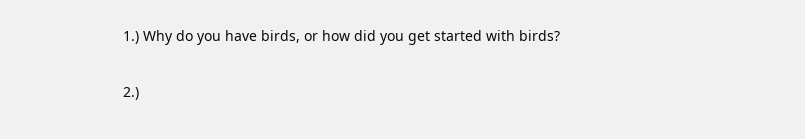1.) Why do you have birds, or how did you get started with birds?

2.)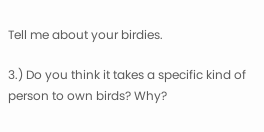Tell me about your birdies.

3.) Do you think it takes a specific kind of person to own birds? Why?